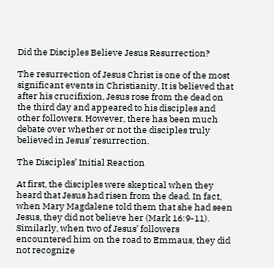Did the Disciples Believe Jesus Resurrection?

The resurrection of Jesus Christ is one of the most significant events in Christianity. It is believed that after his crucifixion, Jesus rose from the dead on the third day and appeared to his disciples and other followers. However, there has been much debate over whether or not the disciples truly believed in Jesus’ resurrection.

The Disciples’ Initial Reaction

At first, the disciples were skeptical when they heard that Jesus had risen from the dead. In fact, when Mary Magdalene told them that she had seen Jesus, they did not believe her (Mark 16:9-11). Similarly, when two of Jesus’ followers encountered him on the road to Emmaus, they did not recognize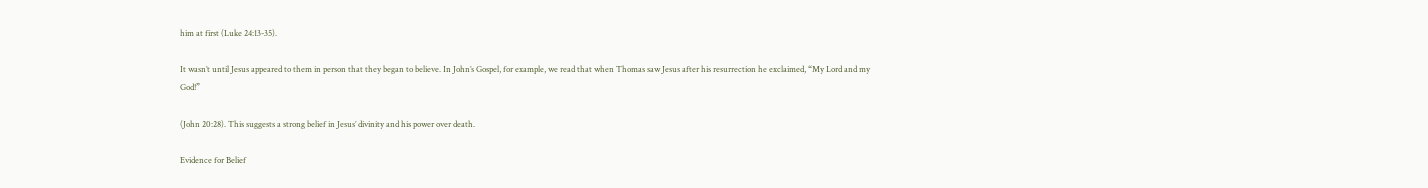him at first (Luke 24:13-35).

It wasn’t until Jesus appeared to them in person that they began to believe. In John’s Gospel, for example, we read that when Thomas saw Jesus after his resurrection he exclaimed, “My Lord and my God!”

(John 20:28). This suggests a strong belief in Jesus’ divinity and his power over death.

Evidence for Belief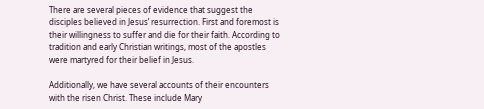There are several pieces of evidence that suggest the disciples believed in Jesus’ resurrection. First and foremost is their willingness to suffer and die for their faith. According to tradition and early Christian writings, most of the apostles were martyred for their belief in Jesus.

Additionally, we have several accounts of their encounters with the risen Christ. These include Mary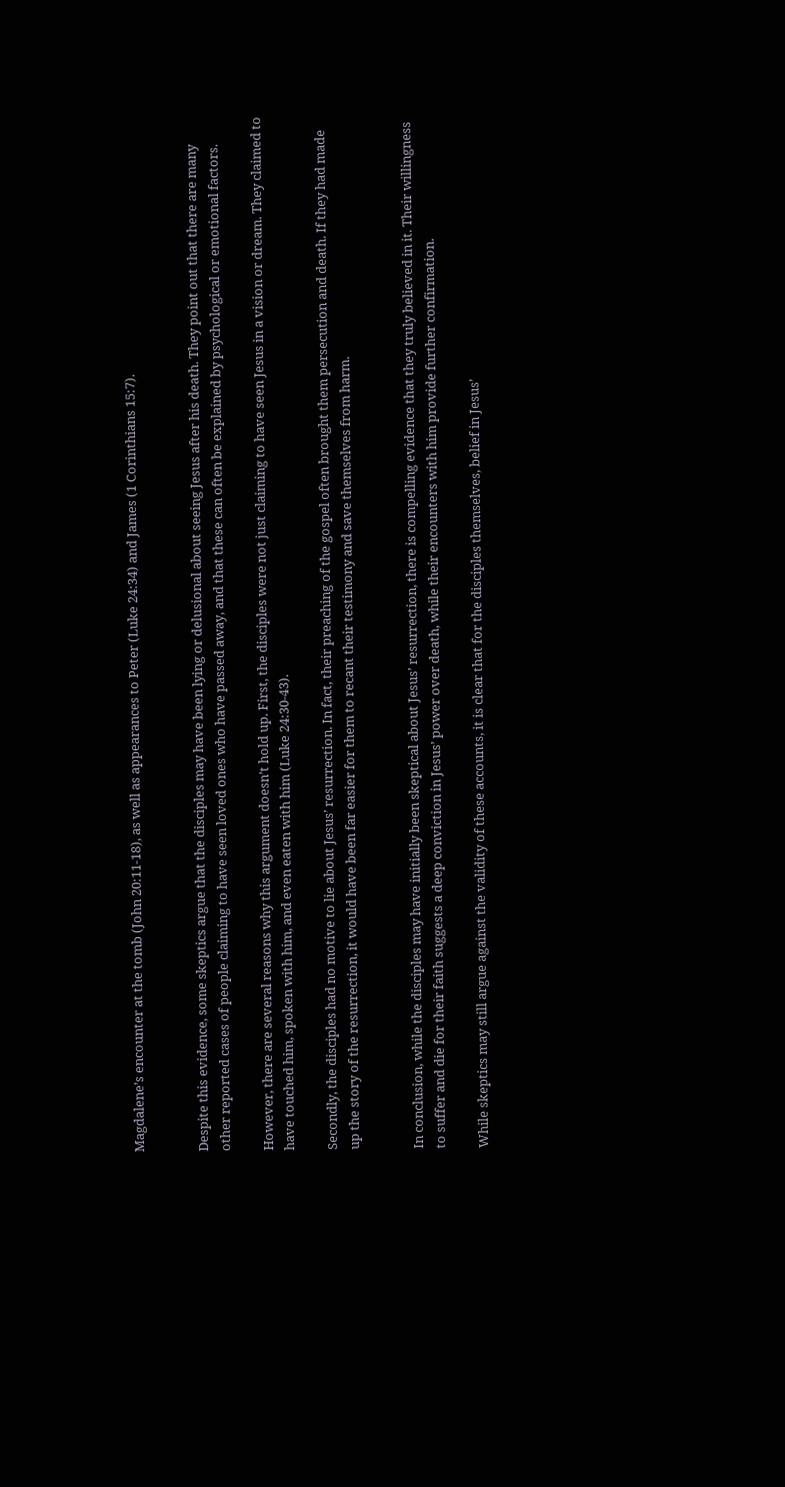Magdalene’s encounter at the tomb (John 20:11-18), as well as appearances to Peter (Luke 24:34) and James (1 Corinthians 15:7).


Despite this evidence, some skeptics argue that the disciples may have been lying or delusional about seeing Jesus after his death. They point out that there are many other reported cases of people claiming to have seen loved ones who have passed away, and that these can often be explained by psychological or emotional factors.

However, there are several reasons why this argument doesn’t hold up. First, the disciples were not just claiming to have seen Jesus in a vision or dream. They claimed to have touched him, spoken with him, and even eaten with him (Luke 24:30-43).

Secondly, the disciples had no motive to lie about Jesus’ resurrection. In fact, their preaching of the gospel often brought them persecution and death. If they had made up the story of the resurrection, it would have been far easier for them to recant their testimony and save themselves from harm.


In conclusion, while the disciples may have initially been skeptical about Jesus’ resurrection, there is compelling evidence that they truly believed in it. Their willingness to suffer and die for their faith suggests a deep conviction in Jesus’ power over death, while their encounters with him provide further confirmation.

While skeptics may still argue against the validity of these accounts, it is clear that for the disciples themselves, belief in Jesus’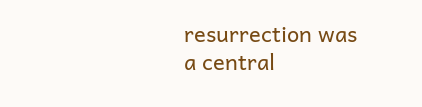resurrection was a central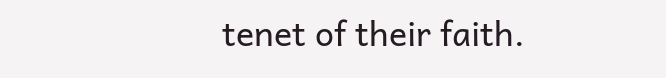tenet of their faith.